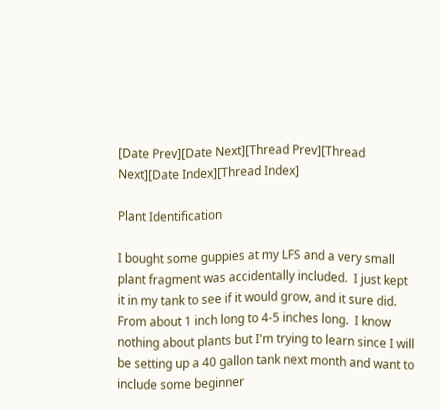[Date Prev][Date Next][Thread Prev][Thread Next][Date Index][Thread Index]

Plant Identification

I bought some guppies at my LFS and a very small plant fragment was accidentally included.  I just kept it in my tank to see if it would grow, and it sure did.  From about 1 inch long to 4-5 inches long.  I know nothing about plants but I'm trying to learn since I will be setting up a 40 gallon tank next month and want to include some beginner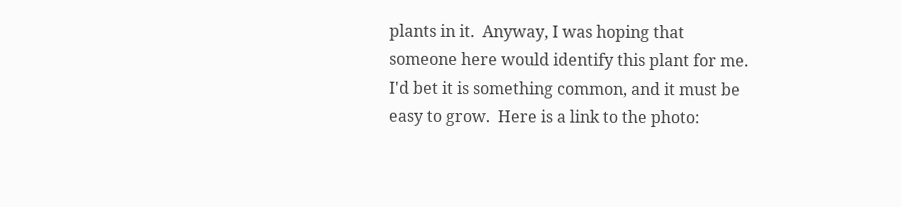plants in it.  Anyway, I was hoping that someone here would identify this plant for me.  I'd bet it is something common, and it must be easy to grow.  Here is a link to the photo: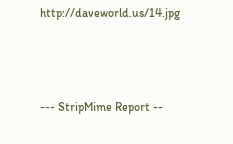http://daveworld.us/14.jpg



--- StripMime Report --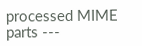processed MIME parts ---